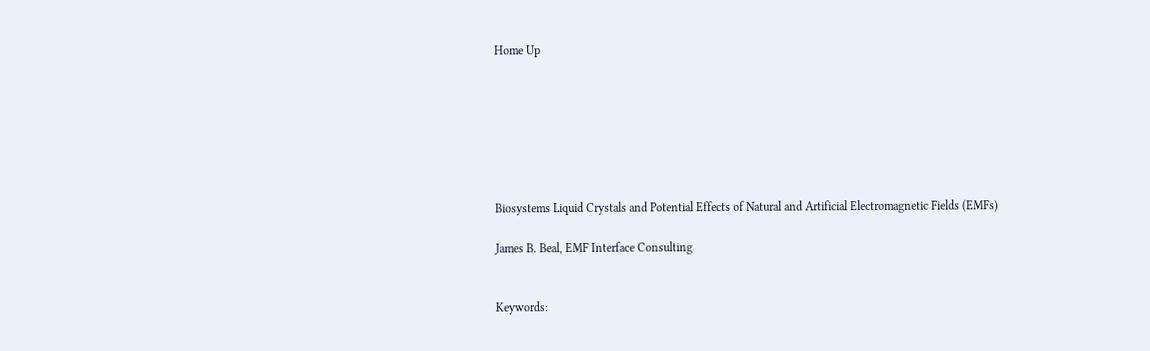Home Up







Biosystems Liquid Crystals and Potential Effects of Natural and Artificial Electromagnetic Fields (EMFs)

James B. Beal, EMF Interface Consulting


Keywords: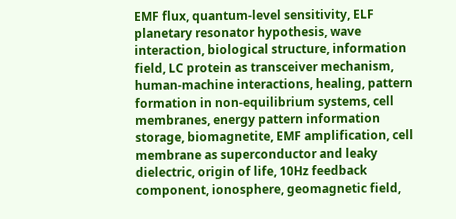EMF flux, quantum-level sensitivity, ELF planetary resonator hypothesis, wave interaction, biological structure, information field, LC protein as transceiver mechanism, human-machine interactions, healing, pattern formation in non-equilibrium systems, cell membranes, energy pattern information storage, biomagnetite, EMF amplification, cell membrane as superconductor and leaky dielectric, origin of life, 10Hz feedback component, ionosphere, geomagnetic field,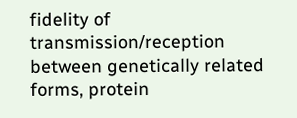fidelity of transmission/reception between genetically related forms, protein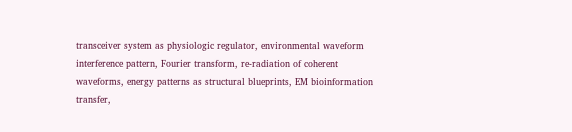transceiver system as physiologic regulator, environmental waveform interference pattern, Fourier transform, re-radiation of coherent waveforms, energy patterns as structural blueprints, EM bioinformation transfer,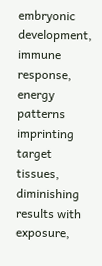embryonic development, immune response, energy patterns imprinting target tissues, diminishing results with exposure,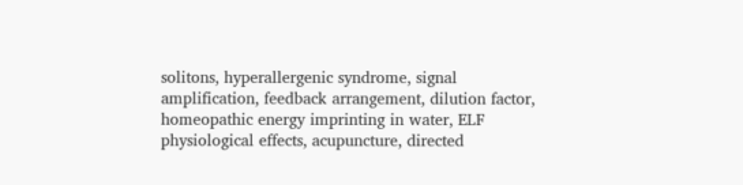solitons, hyperallergenic syndrome, signal amplification, feedback arrangement, dilution factor, homeopathic energy imprinting in water, ELF physiological effects, acupuncture, directed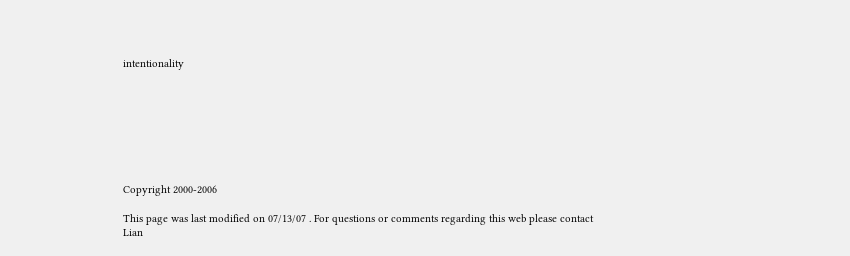intentionality








Copyright 2000-2006

This page was last modified on 07/13/07 . For questions or comments regarding this web please contact Lian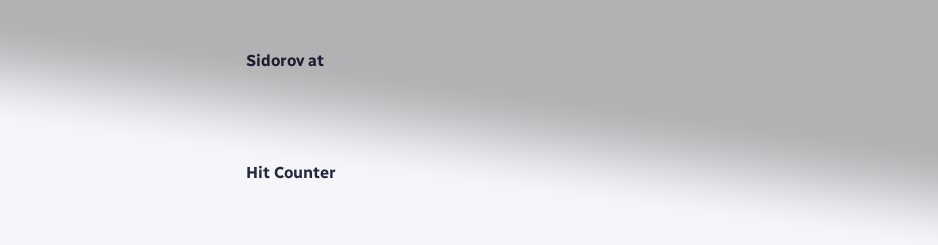Sidorov at




Hit Counter